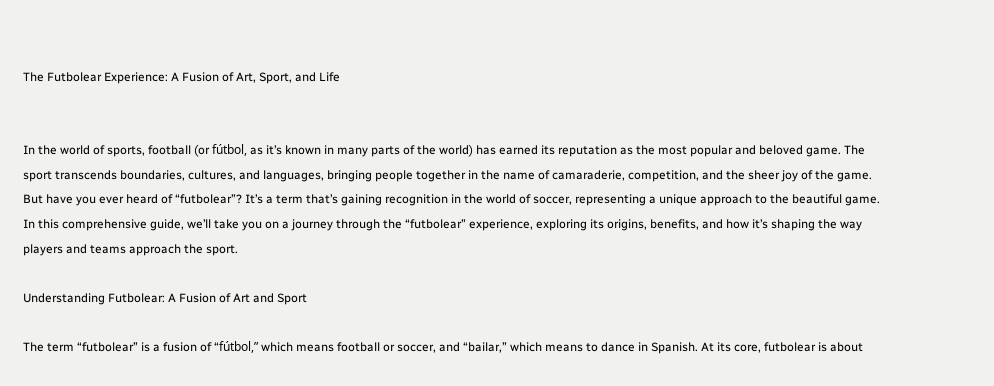The Futbolear Experience: A Fusion of Art, Sport, and Life


In the world of sports, football (or fútbol, as it’s known in many parts of the world) has earned its reputation as the most popular and beloved game. The sport transcends boundaries, cultures, and languages, bringing people together in the name of camaraderie, competition, and the sheer joy of the game. But have you ever heard of “futbolear”? It’s a term that’s gaining recognition in the world of soccer, representing a unique approach to the beautiful game. In this comprehensive guide, we’ll take you on a journey through the “futbolear” experience, exploring its origins, benefits, and how it’s shaping the way players and teams approach the sport.

Understanding Futbolear: A Fusion of Art and Sport

The term “futbolear” is a fusion of “fútbol,” which means football or soccer, and “bailar,” which means to dance in Spanish. At its core, futbolear is about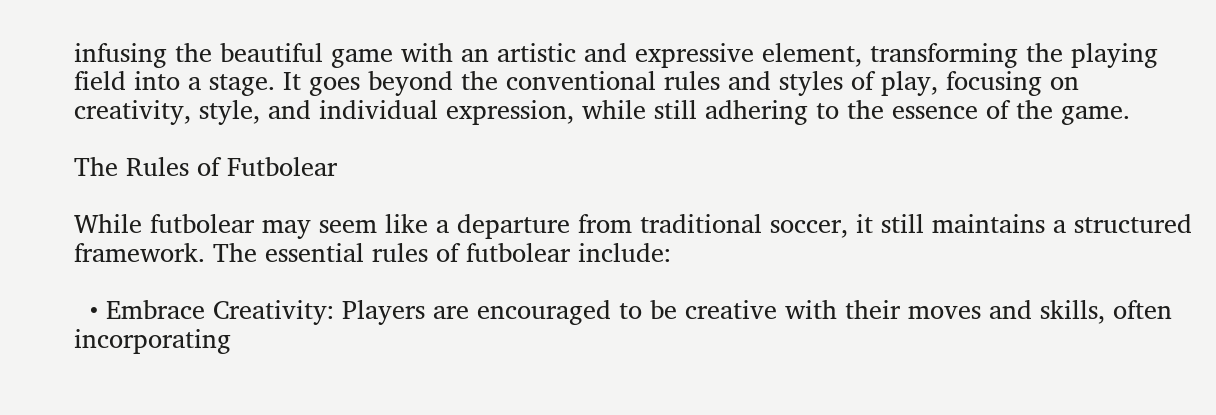infusing the beautiful game with an artistic and expressive element, transforming the playing field into a stage. It goes beyond the conventional rules and styles of play, focusing on creativity, style, and individual expression, while still adhering to the essence of the game.

The Rules of Futbolear

While futbolear may seem like a departure from traditional soccer, it still maintains a structured framework. The essential rules of futbolear include:

  • Embrace Creativity: Players are encouraged to be creative with their moves and skills, often incorporating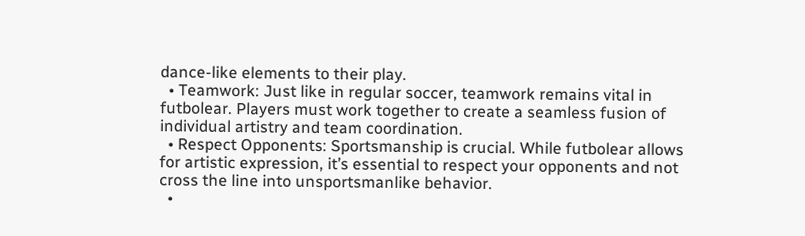dance-like elements to their play.
  • Teamwork: Just like in regular soccer, teamwork remains vital in futbolear. Players must work together to create a seamless fusion of individual artistry and team coordination.
  • Respect Opponents: Sportsmanship is crucial. While futbolear allows for artistic expression, it’s essential to respect your opponents and not cross the line into unsportsmanlike behavior.
  •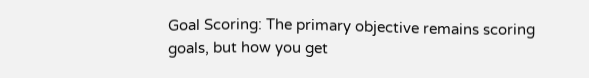Goal Scoring: The primary objective remains scoring goals, but how you get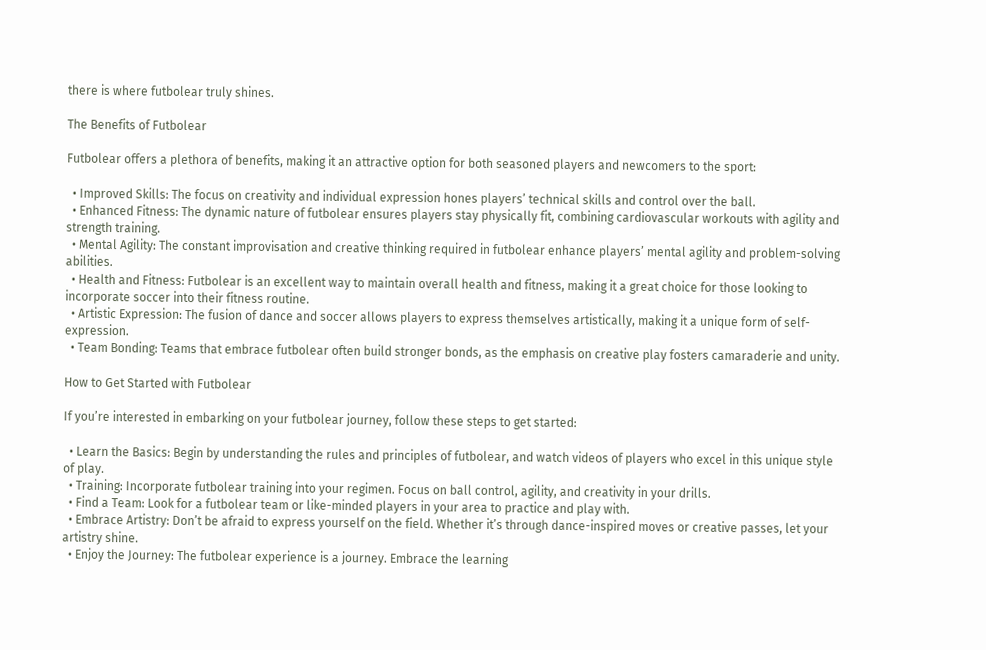there is where futbolear truly shines.

The Benefits of Futbolear

Futbolear offers a plethora of benefits, making it an attractive option for both seasoned players and newcomers to the sport:

  • Improved Skills: The focus on creativity and individual expression hones players’ technical skills and control over the ball.
  • Enhanced Fitness: The dynamic nature of futbolear ensures players stay physically fit, combining cardiovascular workouts with agility and strength training.
  • Mental Agility: The constant improvisation and creative thinking required in futbolear enhance players’ mental agility and problem-solving abilities.
  • Health and Fitness: Futbolear is an excellent way to maintain overall health and fitness, making it a great choice for those looking to incorporate soccer into their fitness routine.
  • Artistic Expression: The fusion of dance and soccer allows players to express themselves artistically, making it a unique form of self-expression.
  • Team Bonding: Teams that embrace futbolear often build stronger bonds, as the emphasis on creative play fosters camaraderie and unity.

How to Get Started with Futbolear

If you’re interested in embarking on your futbolear journey, follow these steps to get started:

  • Learn the Basics: Begin by understanding the rules and principles of futbolear, and watch videos of players who excel in this unique style of play.
  • Training: Incorporate futbolear training into your regimen. Focus on ball control, agility, and creativity in your drills.
  • Find a Team: Look for a futbolear team or like-minded players in your area to practice and play with.
  • Embrace Artistry: Don’t be afraid to express yourself on the field. Whether it’s through dance-inspired moves or creative passes, let your artistry shine.
  • Enjoy the Journey: The futbolear experience is a journey. Embrace the learning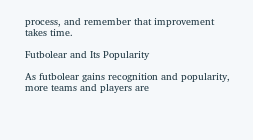process, and remember that improvement takes time.

Futbolear and Its Popularity

As futbolear gains recognition and popularity, more teams and players are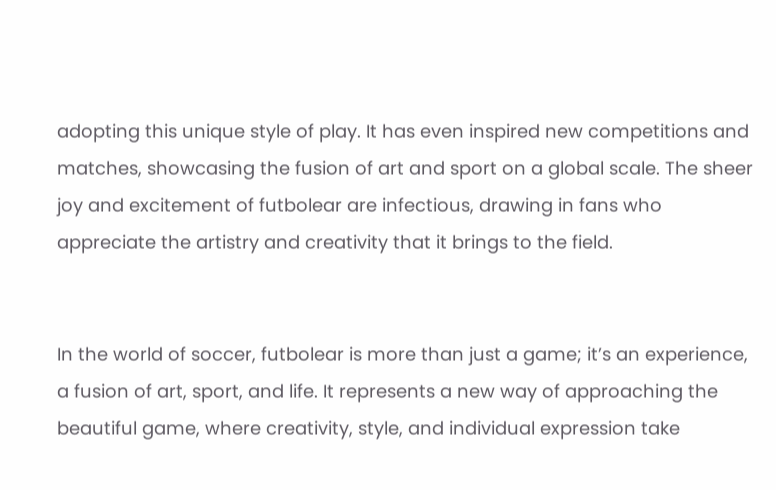adopting this unique style of play. It has even inspired new competitions and matches, showcasing the fusion of art and sport on a global scale. The sheer joy and excitement of futbolear are infectious, drawing in fans who appreciate the artistry and creativity that it brings to the field.


In the world of soccer, futbolear is more than just a game; it’s an experience, a fusion of art, sport, and life. It represents a new way of approaching the beautiful game, where creativity, style, and individual expression take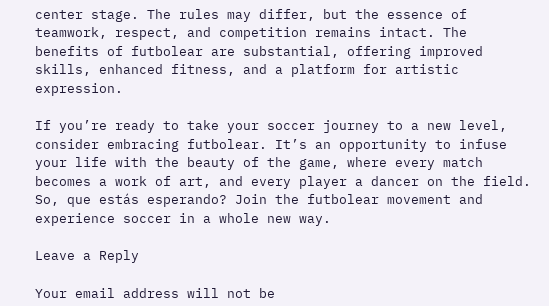center stage. The rules may differ, but the essence of teamwork, respect, and competition remains intact. The benefits of futbolear are substantial, offering improved skills, enhanced fitness, and a platform for artistic expression.

If you’re ready to take your soccer journey to a new level, consider embracing futbolear. It’s an opportunity to infuse your life with the beauty of the game, where every match becomes a work of art, and every player a dancer on the field. So, que estás esperando? Join the futbolear movement and experience soccer in a whole new way.

Leave a Reply

Your email address will not be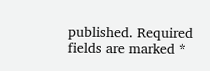published. Required fields are marked *